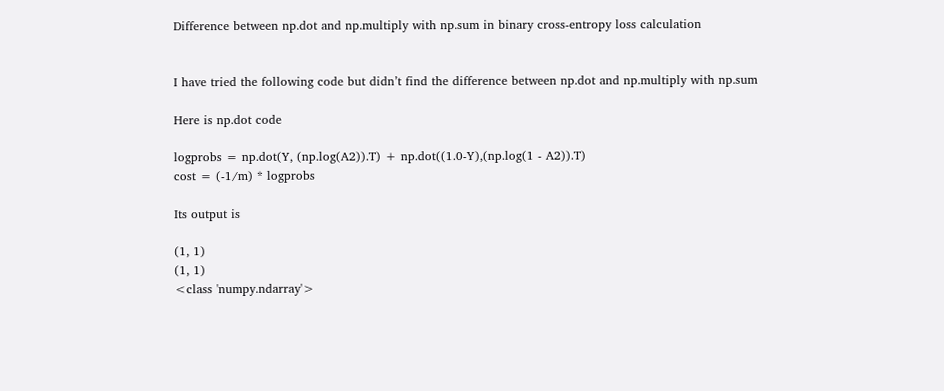Difference between np.dot and np.multiply with np.sum in binary cross-entropy loss calculation


I have tried the following code but didn’t find the difference between np.dot and np.multiply with np.sum

Here is np.dot code

logprobs = np.dot(Y, (np.log(A2)).T) + np.dot((1.0-Y),(np.log(1 - A2)).T)
cost = (-1/m) * logprobs

Its output is

(1, 1)
(1, 1)
<class 'numpy.ndarray'>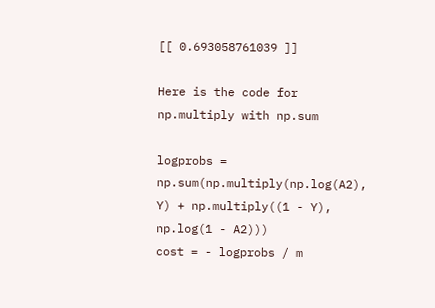[[ 0.693058761039 ]]

Here is the code for np.multiply with np.sum

logprobs = np.sum(np.multiply(np.log(A2), Y) + np.multiply((1 - Y), np.log(1 - A2)))
cost = - logprobs / m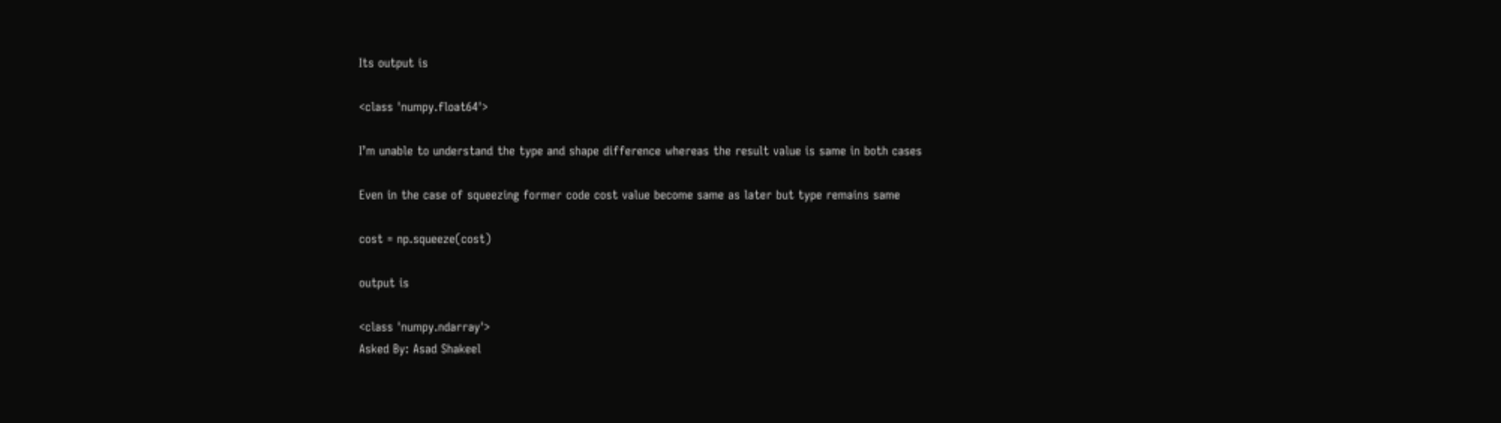Its output is

<class 'numpy.float64'>

I’m unable to understand the type and shape difference whereas the result value is same in both cases

Even in the case of squeezing former code cost value become same as later but type remains same

cost = np.squeeze(cost)

output is

<class 'numpy.ndarray'>
Asked By: Asad Shakeel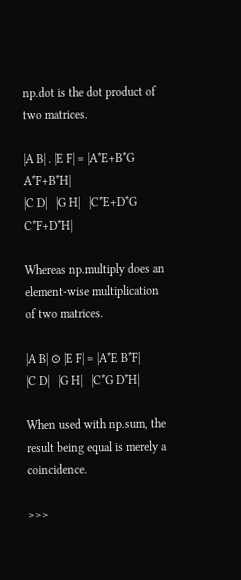np.dot is the dot product of two matrices.

|A B| . |E F| = |A*E+B*G A*F+B*H|
|C D|   |G H|   |C*E+D*G C*F+D*H|

Whereas np.multiply does an element-wise multiplication of two matrices.

|A B| ⊙ |E F| = |A*E B*F|
|C D|   |G H|   |C*G D*H|

When used with np.sum, the result being equal is merely a coincidence.

>>>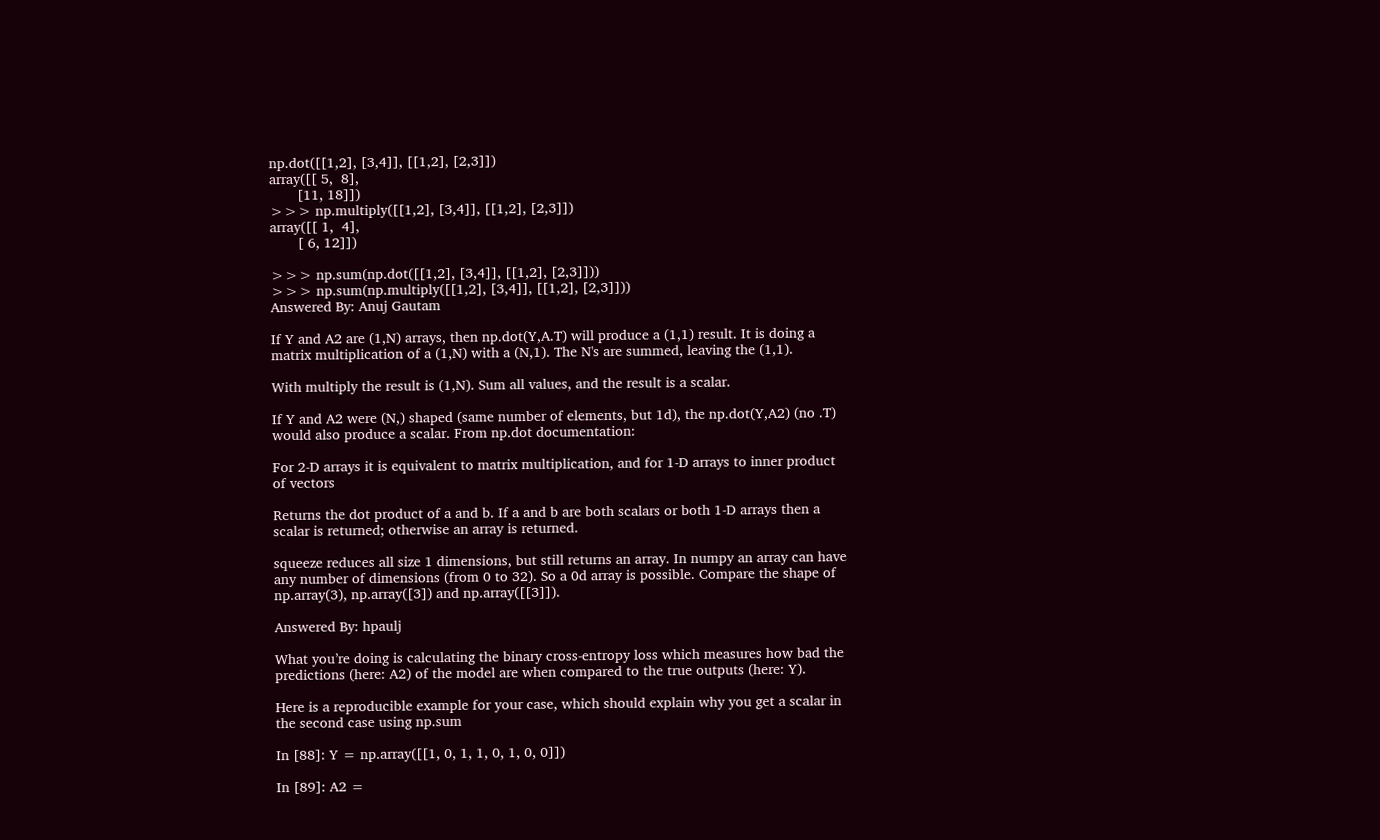np.dot([[1,2], [3,4]], [[1,2], [2,3]])
array([[ 5,  8],
       [11, 18]])
>>> np.multiply([[1,2], [3,4]], [[1,2], [2,3]])
array([[ 1,  4],
       [ 6, 12]])

>>> np.sum(np.dot([[1,2], [3,4]], [[1,2], [2,3]]))
>>> np.sum(np.multiply([[1,2], [3,4]], [[1,2], [2,3]]))
Answered By: Anuj Gautam

If Y and A2 are (1,N) arrays, then np.dot(Y,A.T) will produce a (1,1) result. It is doing a matrix multiplication of a (1,N) with a (N,1). The N's are summed, leaving the (1,1).

With multiply the result is (1,N). Sum all values, and the result is a scalar.

If Y and A2 were (N,) shaped (same number of elements, but 1d), the np.dot(Y,A2) (no .T) would also produce a scalar. From np.dot documentation:

For 2-D arrays it is equivalent to matrix multiplication, and for 1-D arrays to inner product of vectors

Returns the dot product of a and b. If a and b are both scalars or both 1-D arrays then a scalar is returned; otherwise an array is returned.

squeeze reduces all size 1 dimensions, but still returns an array. In numpy an array can have any number of dimensions (from 0 to 32). So a 0d array is possible. Compare the shape of np.array(3), np.array([3]) and np.array([[3]]).

Answered By: hpaulj

What you’re doing is calculating the binary cross-entropy loss which measures how bad the predictions (here: A2) of the model are when compared to the true outputs (here: Y).

Here is a reproducible example for your case, which should explain why you get a scalar in the second case using np.sum

In [88]: Y = np.array([[1, 0, 1, 1, 0, 1, 0, 0]])

In [89]: A2 =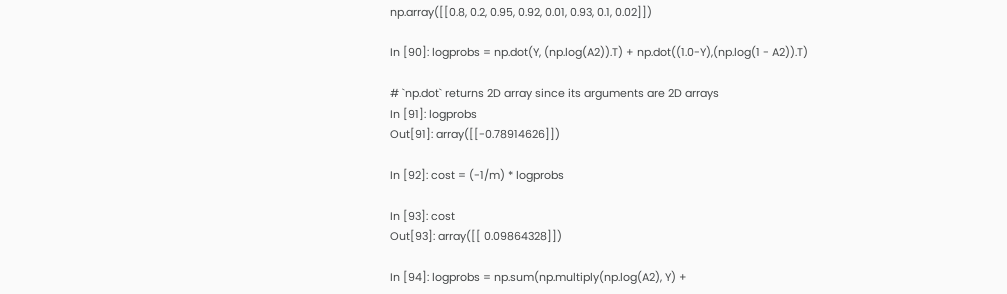np.array([[0.8, 0.2, 0.95, 0.92, 0.01, 0.93, 0.1, 0.02]])

In [90]: logprobs = np.dot(Y, (np.log(A2)).T) + np.dot((1.0-Y),(np.log(1 - A2)).T)

# `np.dot` returns 2D array since its arguments are 2D arrays
In [91]: logprobs
Out[91]: array([[-0.78914626]])

In [92]: cost = (-1/m) * logprobs

In [93]: cost
Out[93]: array([[ 0.09864328]])

In [94]: logprobs = np.sum(np.multiply(np.log(A2), Y) +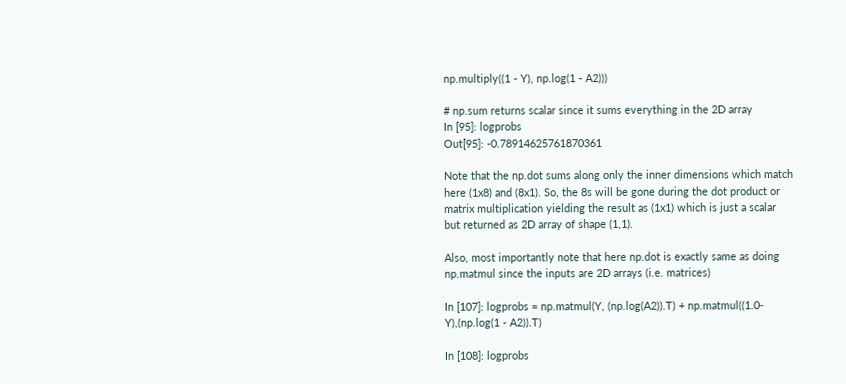np.multiply((1 - Y), np.log(1 - A2)))

# np.sum returns scalar since it sums everything in the 2D array
In [95]: logprobs
Out[95]: -0.78914625761870361

Note that the np.dot sums along only the inner dimensions which match here (1x8) and (8x1). So, the 8s will be gone during the dot product or matrix multiplication yielding the result as (1x1) which is just a scalar but returned as 2D array of shape (1,1).

Also, most importantly note that here np.dot is exactly same as doing np.matmul since the inputs are 2D arrays (i.e. matrices)

In [107]: logprobs = np.matmul(Y, (np.log(A2)).T) + np.matmul((1.0-Y),(np.log(1 - A2)).T)

In [108]: logprobs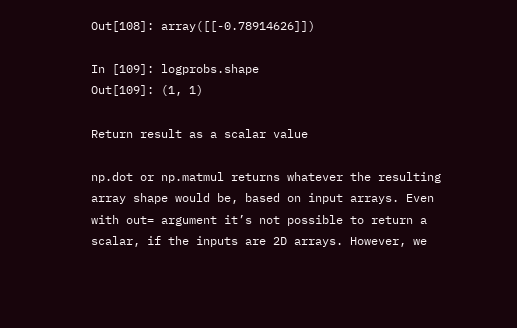Out[108]: array([[-0.78914626]])

In [109]: logprobs.shape
Out[109]: (1, 1)

Return result as a scalar value

np.dot or np.matmul returns whatever the resulting array shape would be, based on input arrays. Even with out= argument it’s not possible to return a scalar, if the inputs are 2D arrays. However, we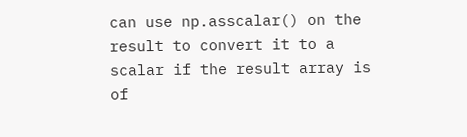can use np.asscalar() on the result to convert it to a scalar if the result array is of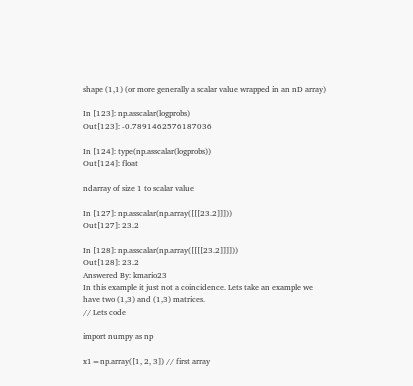shape (1,1) (or more generally a scalar value wrapped in an nD array)

In [123]: np.asscalar(logprobs)
Out[123]: -0.7891462576187036

In [124]: type(np.asscalar(logprobs))
Out[124]: float

ndarray of size 1 to scalar value

In [127]: np.asscalar(np.array([[[23.2]]]))
Out[127]: 23.2

In [128]: np.asscalar(np.array([[[[23.2]]]]))
Out[128]: 23.2
Answered By: kmario23
In this example it just not a coincidence. Lets take an example we have two (1,3) and (1,3) matrices.
// Lets code

import numpy as np

x1=np.array([1, 2, 3]) // first array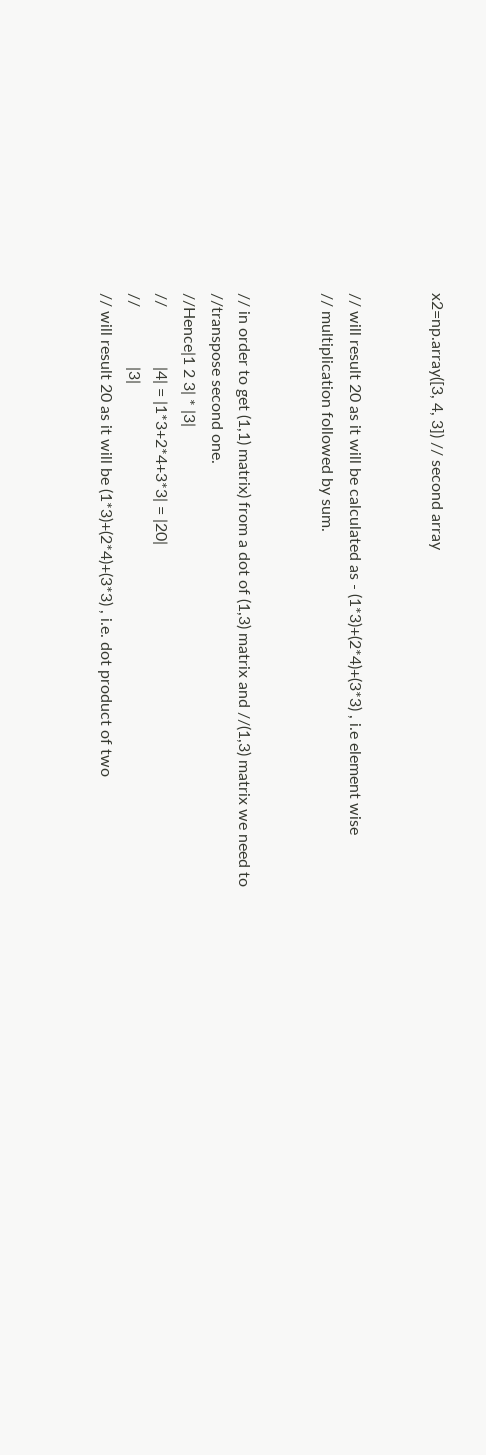x2=np.array([3, 4, 3]) // second array


// will result 20 as it will be calculated as - (1*3)+(2*4)+(3*3) , i.e element wise
// multiplication followed by sum.


// in order to get (1,1) matrix) from a dot of (1,3) matrix and //(1,3) matrix we need to //transpose second one.
//Hence|1 2 3| * |3|
//               |4| = |1*3+2*4+3*3| = |20|
//               |3|
// will result 20 as it will be (1*3)+(2*4)+(3*3) , i.e. dot product of two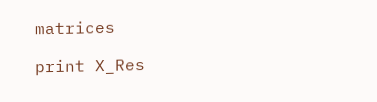matrices

print X_Res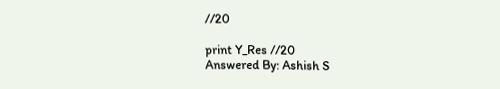//20

print Y_Res //20
Answered By: Ashish S